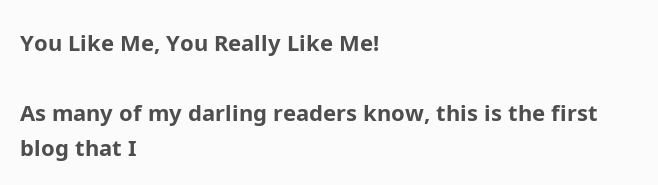You Like Me, You Really Like Me!

As many of my darling readers know, this is the first blog that I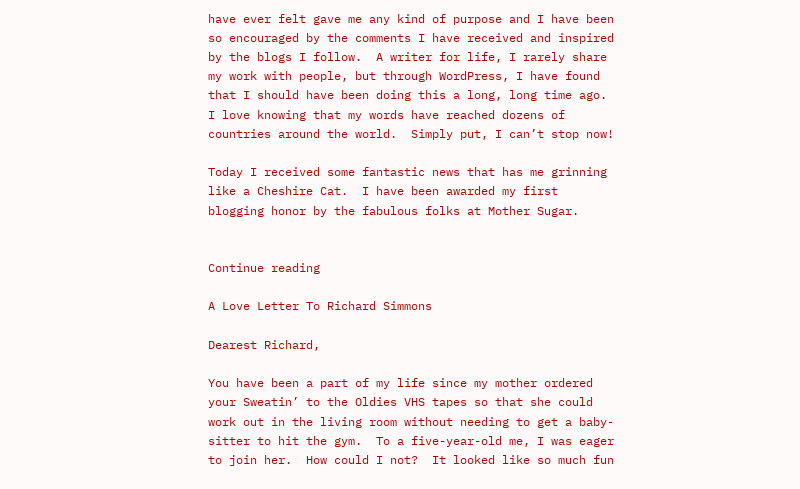have ever felt gave me any kind of purpose and I have been so encouraged by the comments I have received and inspired by the blogs I follow.  A writer for life, I rarely share my work with people, but through WordPress, I have found that I should have been doing this a long, long time ago.  I love knowing that my words have reached dozens of countries around the world.  Simply put, I can’t stop now!

Today I received some fantastic news that has me grinning like a Cheshire Cat.  I have been awarded my first blogging honor by the fabulous folks at Mother Sugar.


Continue reading

A Love Letter To Richard Simmons

Dearest Richard,

You have been a part of my life since my mother ordered your Sweatin’ to the Oldies VHS tapes so that she could work out in the living room without needing to get a baby-sitter to hit the gym.  To a five-year-old me, I was eager to join her.  How could I not?  It looked like so much fun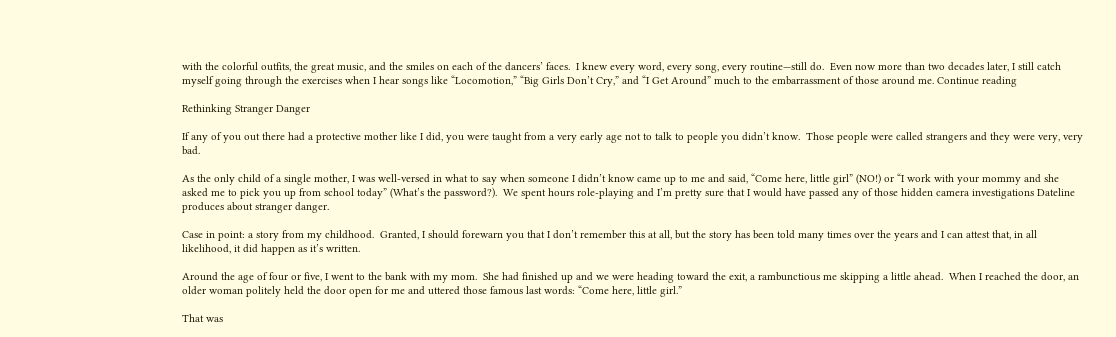with the colorful outfits, the great music, and the smiles on each of the dancers’ faces.  I knew every word, every song, every routine—still do.  Even now more than two decades later, I still catch myself going through the exercises when I hear songs like “Locomotion,” “Big Girls Don’t Cry,” and “I Get Around” much to the embarrassment of those around me. Continue reading

Rethinking Stranger Danger

If any of you out there had a protective mother like I did, you were taught from a very early age not to talk to people you didn’t know.  Those people were called strangers and they were very, very bad.

As the only child of a single mother, I was well-versed in what to say when someone I didn’t know came up to me and said, “Come here, little girl” (NO!) or “I work with your mommy and she asked me to pick you up from school today” (What’s the password?).  We spent hours role-playing and I’m pretty sure that I would have passed any of those hidden camera investigations Dateline produces about stranger danger.

Case in point: a story from my childhood.  Granted, I should forewarn you that I don’t remember this at all, but the story has been told many times over the years and I can attest that, in all likelihood, it did happen as it’s written.

Around the age of four or five, I went to the bank with my mom.  She had finished up and we were heading toward the exit, a rambunctious me skipping a little ahead.  When I reached the door, an older woman politely held the door open for me and uttered those famous last words: “Come here, little girl.”

That was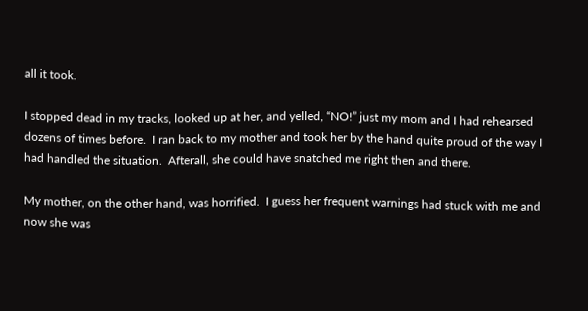all it took.

I stopped dead in my tracks, looked up at her, and yelled, “NO!” just my mom and I had rehearsed dozens of times before.  I ran back to my mother and took her by the hand quite proud of the way I had handled the situation.  Afterall, she could have snatched me right then and there.

My mother, on the other hand, was horrified.  I guess her frequent warnings had stuck with me and now she was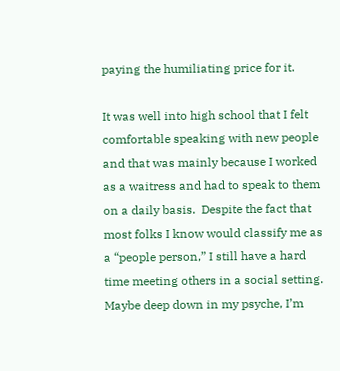paying the humiliating price for it.

It was well into high school that I felt comfortable speaking with new people and that was mainly because I worked as a waitress and had to speak to them on a daily basis.  Despite the fact that most folks I know would classify me as a “people person,” I still have a hard time meeting others in a social setting.  Maybe deep down in my psyche, I’m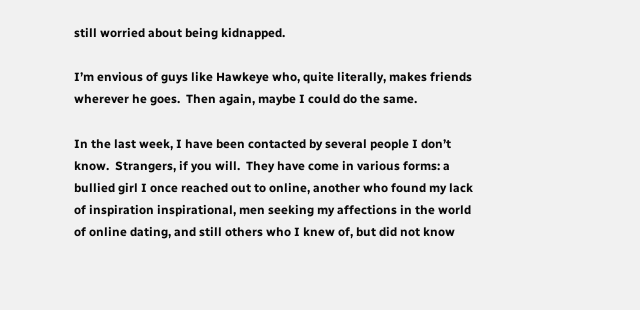still worried about being kidnapped.

I’m envious of guys like Hawkeye who, quite literally, makes friends wherever he goes.  Then again, maybe I could do the same.

In the last week, I have been contacted by several people I don’t know.  Strangers, if you will.  They have come in various forms: a bullied girl I once reached out to online, another who found my lack of inspiration inspirational, men seeking my affections in the world of online dating, and still others who I knew of, but did not know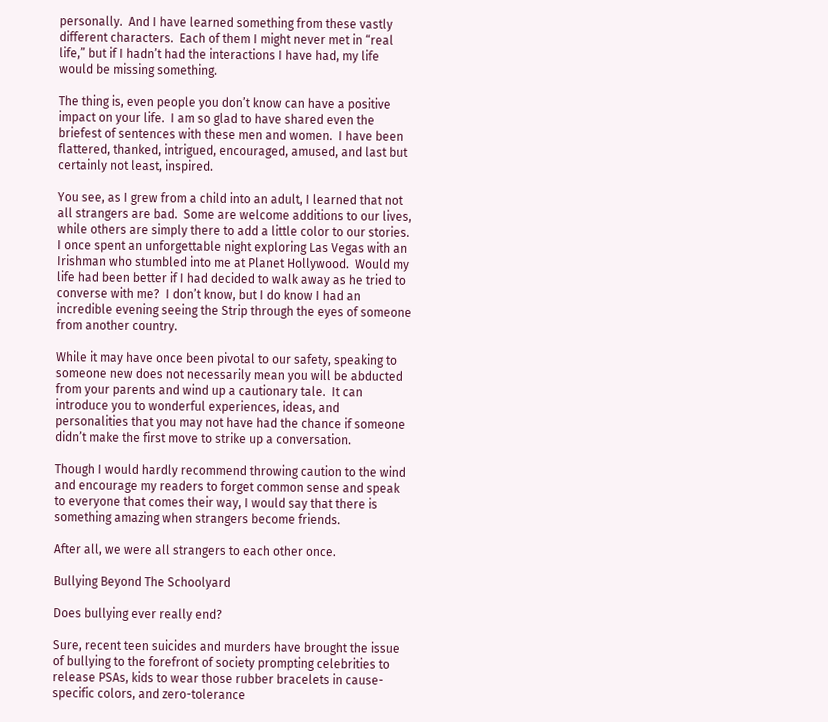personally.  And I have learned something from these vastly different characters.  Each of them I might never met in “real life,” but if I hadn’t had the interactions I have had, my life would be missing something.

The thing is, even people you don’t know can have a positive impact on your life.  I am so glad to have shared even the briefest of sentences with these men and women.  I have been flattered, thanked, intrigued, encouraged, amused, and last but certainly not least, inspired.

You see, as I grew from a child into an adult, I learned that not all strangers are bad.  Some are welcome additions to our lives, while others are simply there to add a little color to our stories.  I once spent an unforgettable night exploring Las Vegas with an Irishman who stumbled into me at Planet Hollywood.  Would my life had been better if I had decided to walk away as he tried to converse with me?  I don’t know, but I do know I had an incredible evening seeing the Strip through the eyes of someone from another country.

While it may have once been pivotal to our safety, speaking to someone new does not necessarily mean you will be abducted from your parents and wind up a cautionary tale.  It can introduce you to wonderful experiences, ideas, and personalities that you may not have had the chance if someone didn’t make the first move to strike up a conversation.

Though I would hardly recommend throwing caution to the wind and encourage my readers to forget common sense and speak to everyone that comes their way, I would say that there is something amazing when strangers become friends.

After all, we were all strangers to each other once.

Bullying Beyond The Schoolyard

Does bullying ever really end?

Sure, recent teen suicides and murders have brought the issue of bullying to the forefront of society prompting celebrities to release PSAs, kids to wear those rubber bracelets in cause-specific colors, and zero-tolerance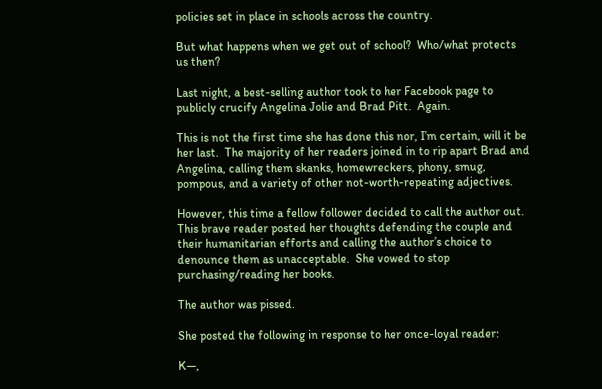policies set in place in schools across the country.

But what happens when we get out of school?  Who/what protects us then?

Last night, a best-selling author took to her Facebook page to publicly crucify Angelina Jolie and Brad Pitt.  Again.

This is not the first time she has done this nor, I’m certain, will it be her last.  The majority of her readers joined in to rip apart Brad and Angelina, calling them skanks, homewreckers, phony, smug, pompous, and a variety of other not-worth-repeating adjectives.

However, this time a fellow follower decided to call the author out.  This brave reader posted her thoughts defending the couple and their humanitarian efforts and calling the author’s choice to denounce them as unacceptable.  She vowed to stop purchasing/reading her books.

The author was pissed.

She posted the following in response to her once-loyal reader:

K—,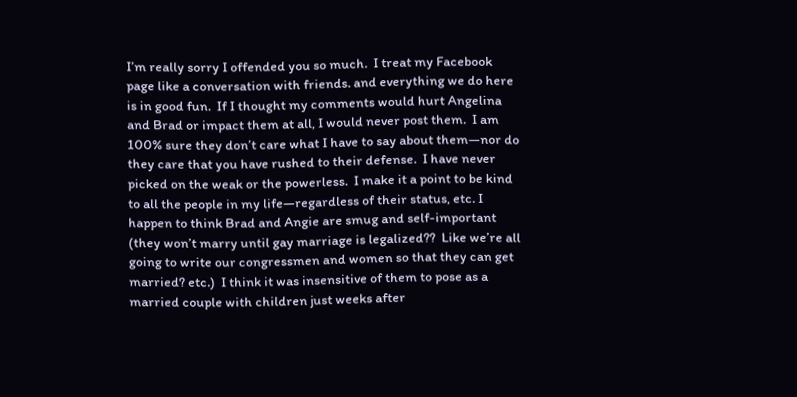I’m really sorry I offended you so much.  I treat my Facebook page like a conversation with friends. and everything we do here is in good fun.  If I thought my comments would hurt Angelina and Brad or impact them at all, I would never post them.  I am 100% sure they don’t care what I have to say about them—nor do they care that you have rushed to their defense.  I have never picked on the weak or the powerless.  I make it a point to be kind to all the people in my life—regardless of their status, etc. I happen to think Brad and Angie are smug and self-important (they won’t marry until gay marriage is legalized??  Like we’re all going to write our congressmen and women so that they can get married? etc.)  I think it was insensitive of them to pose as a married couple with children just weeks after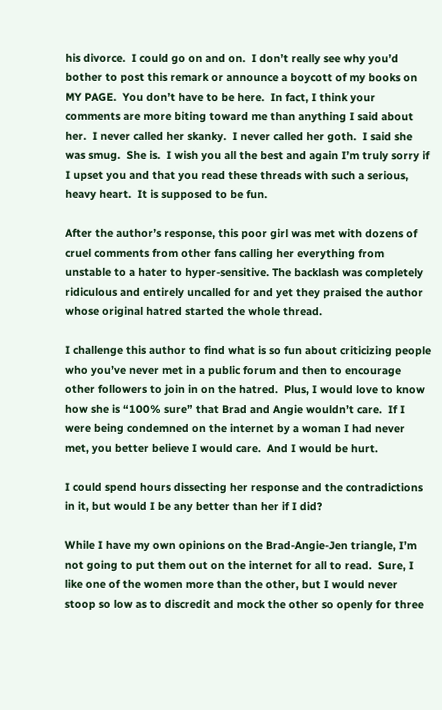his divorce.  I could go on and on.  I don’t really see why you’d bother to post this remark or announce a boycott of my books on MY PAGE.  You don’t have to be here.  In fact, I think your comments are more biting toward me than anything I said about her.  I never called her skanky.  I never called her goth.  I said she was smug.  She is.  I wish you all the best and again I’m truly sorry if I upset you and that you read these threads with such a serious, heavy heart.  It is supposed to be fun.

After the author’s response, this poor girl was met with dozens of cruel comments from other fans calling her everything from unstable to a hater to hyper-sensitive. The backlash was completely ridiculous and entirely uncalled for and yet they praised the author whose original hatred started the whole thread.

I challenge this author to find what is so fun about criticizing people who you’ve never met in a public forum and then to encourage other followers to join in on the hatred.  Plus, I would love to know how she is “100% sure” that Brad and Angie wouldn’t care.  If I were being condemned on the internet by a woman I had never met, you better believe I would care.  And I would be hurt.

I could spend hours dissecting her response and the contradictions in it, but would I be any better than her if I did?

While I have my own opinions on the Brad-Angie-Jen triangle, I’m not going to put them out on the internet for all to read.  Sure, I like one of the women more than the other, but I would never stoop so low as to discredit and mock the other so openly for three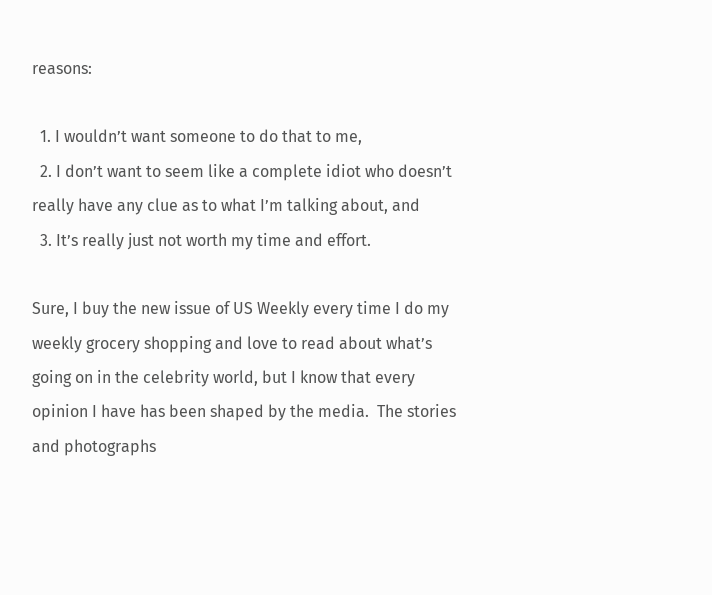reasons:

  1. I wouldn’t want someone to do that to me,
  2. I don’t want to seem like a complete idiot who doesn’t really have any clue as to what I’m talking about, and
  3. It’s really just not worth my time and effort.

Sure, I buy the new issue of US Weekly every time I do my weekly grocery shopping and love to read about what’s going on in the celebrity world, but I know that every opinion I have has been shaped by the media.  The stories and photographs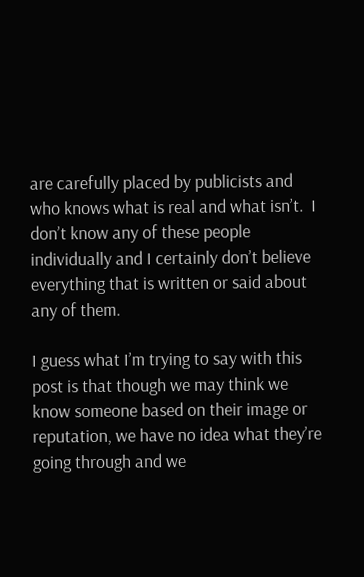are carefully placed by publicists and who knows what is real and what isn’t.  I don’t know any of these people individually and I certainly don’t believe everything that is written or said about any of them.

I guess what I’m trying to say with this post is that though we may think we know someone based on their image or reputation, we have no idea what they’re going through and we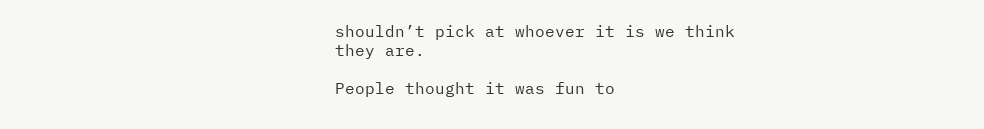shouldn’t pick at whoever it is we think they are.

People thought it was fun to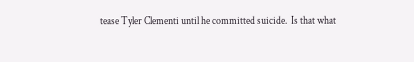tease Tyler Clementi until he committed suicide.  Is that what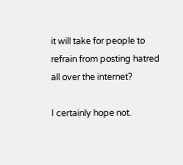it will take for people to refrain from posting hatred all over the internet?

I certainly hope not.